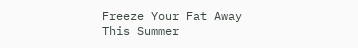Freeze Your Fat Away This Summer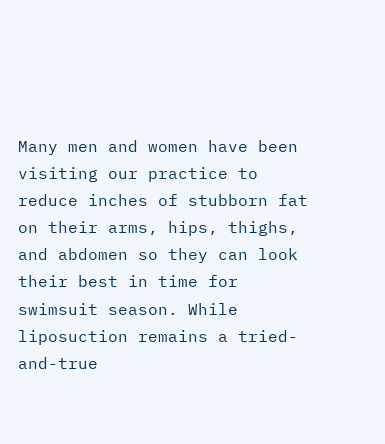Many men and women have been visiting our practice to reduce inches of stubborn fat on their arms, hips, thighs, and abdomen so they can look their best in time for swimsuit season. While liposuction remains a tried-and-true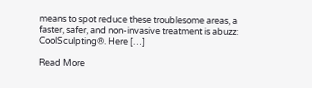means to spot reduce these troublesome areas, a faster, safer, and non-invasive treatment is abuzz: CoolSculpting®. Here […]

Read More